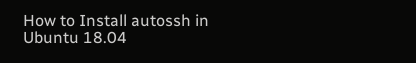How to Install autossh in Ubuntu 18.04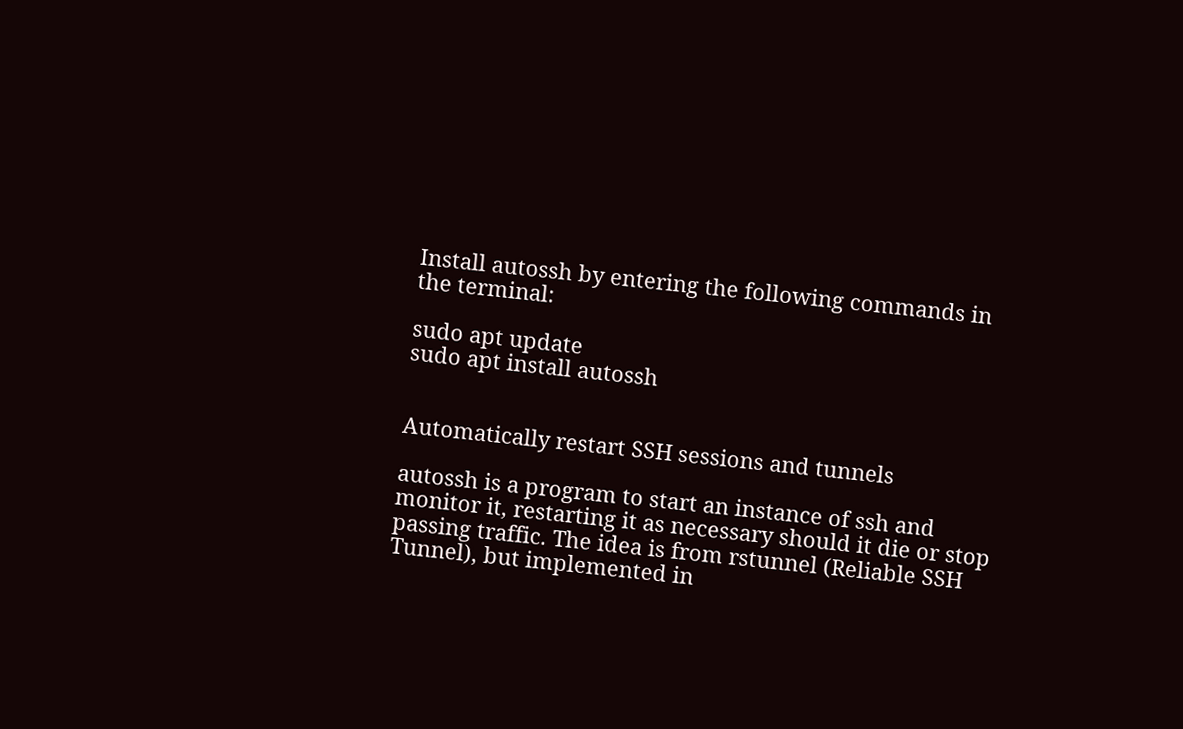Install autossh by entering the following commands in the terminal:

sudo apt update
sudo apt install autossh


Automatically restart SSH sessions and tunnels

autossh is a program to start an instance of ssh and monitor it, restarting it as necessary should it die or stop passing traffic. The idea is from rstunnel (Reliable SSH Tunnel), but implemented in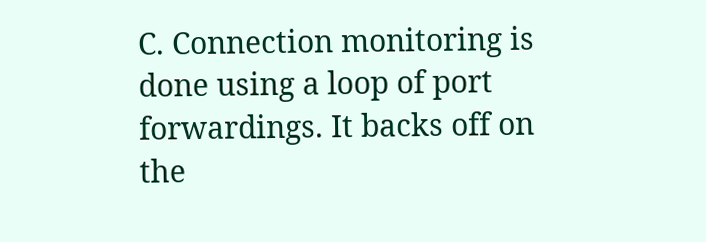C. Connection monitoring is done using a loop of port forwardings. It backs off on the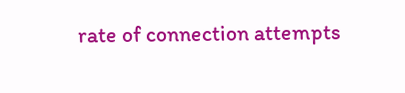rate of connection attempts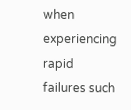when experiencing rapid failures such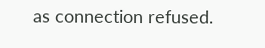as connection refused.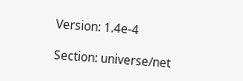Version: 1.4e-4

Section: universe/net